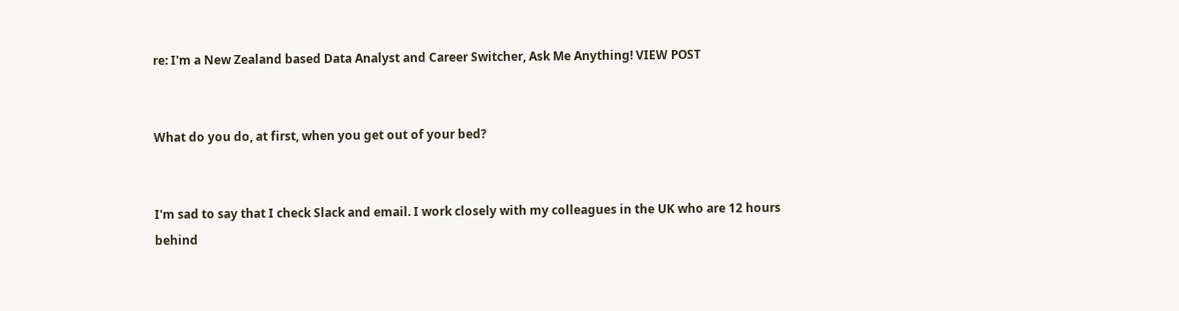re: I'm a New Zealand based Data Analyst and Career Switcher, Ask Me Anything! VIEW POST


What do you do, at first, when you get out of your bed?


I'm sad to say that I check Slack and email. I work closely with my colleagues in the UK who are 12 hours behind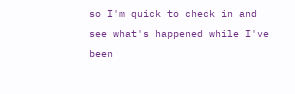so I'm quick to check in and see what's happened while I've been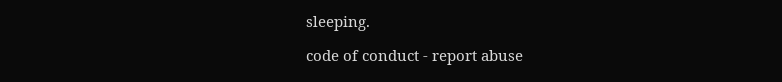sleeping.

code of conduct - report abuse